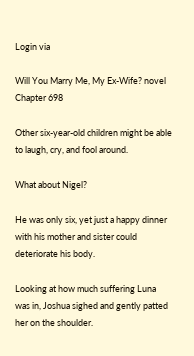Login via

Will You Marry Me, My Ex-Wife? novel Chapter 698

Other six-year-old children might be able to laugh, cry, and fool around.

What about Nigel?

He was only six, yet just a happy dinner with his mother and sister could deteriorate his body.

Looking at how much suffering Luna was in, Joshua sighed and gently patted her on the shoulder.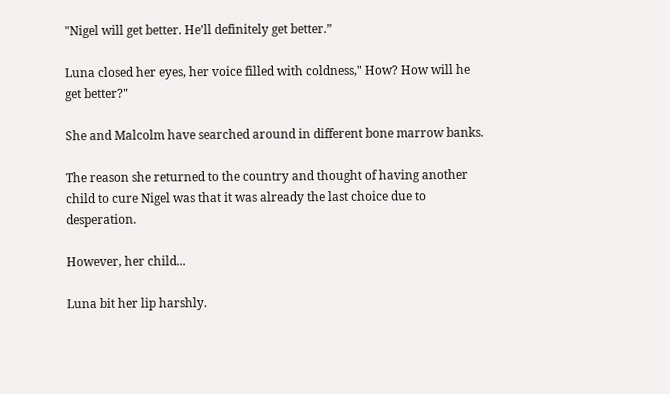"Nigel will get better. He’ll definitely get better.”

Luna closed her eyes, her voice filled with coldness," How? How will he get better?"

She and Malcolm have searched around in different bone marrow banks.

The reason she returned to the country and thought of having another child to cure Nigel was that it was already the last choice due to desperation.

However, her child...

Luna bit her lip harshly.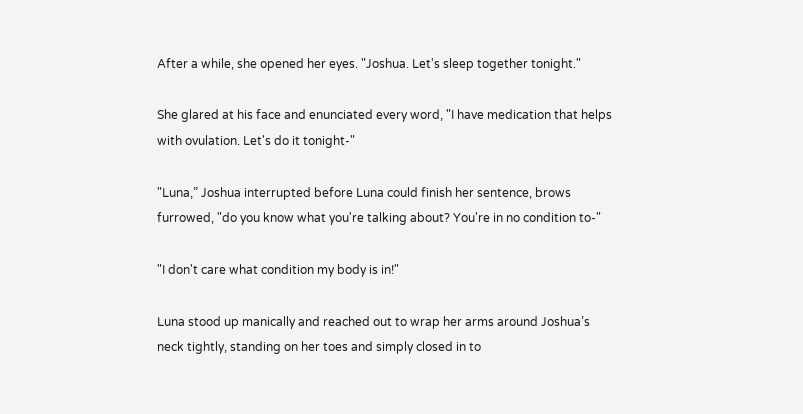After a while, she opened her eyes. "Joshua. Let's sleep together tonight."

She glared at his face and enunciated every word, "I have medication that helps with ovulation. Let's do it tonight-"

"Luna,” Joshua interrupted before Luna could finish her sentence, brows furrowed, "do you know what you're talking about? You're in no condition to-"

"I don't care what condition my body is in!"

Luna stood up manically and reached out to wrap her arms around Joshua’s neck tightly, standing on her toes and simply closed in to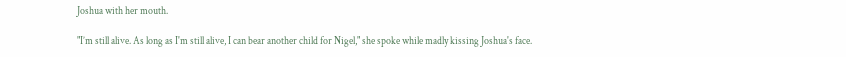Joshua with her mouth.

"I’m still alive. As long as I'm still alive, I can bear another child for Nigel," she spoke while madly kissing Joshua's face.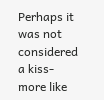Perhaps it was not considered a kiss-more like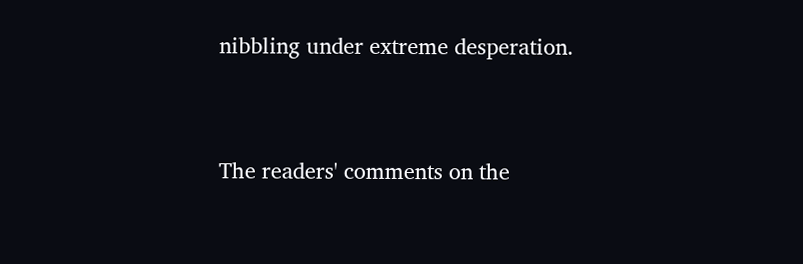nibbling under extreme desperation.


The readers' comments on the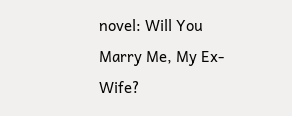novel: Will You Marry Me, My Ex-Wife?